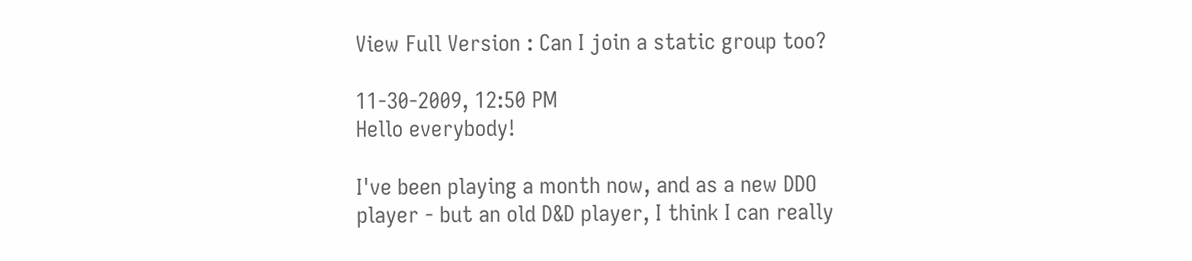View Full Version : Can I join a static group too?

11-30-2009, 12:50 PM
Hello everybody!

I've been playing a month now, and as a new DDO player - but an old D&D player, I think I can really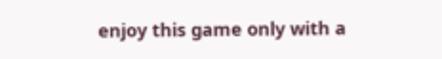enjoy this game only with a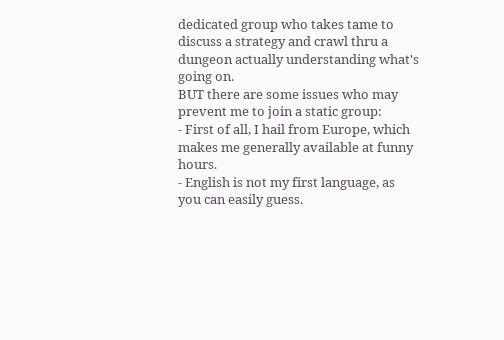dedicated group who takes tame to discuss a strategy and crawl thru a dungeon actually understanding what's going on.
BUT there are some issues who may prevent me to join a static group:
- First of all, I hail from Europe, which makes me generally available at funny hours.
- English is not my first language, as you can easily guess.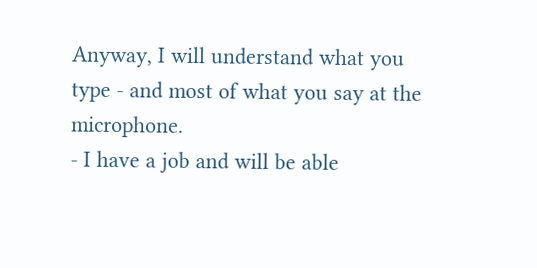Anyway, I will understand what you type - and most of what you say at the microphone.
- I have a job and will be able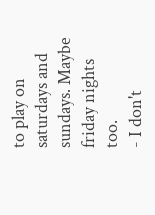to play on saturdays and sundays. Maybe friday nights too.
- I don't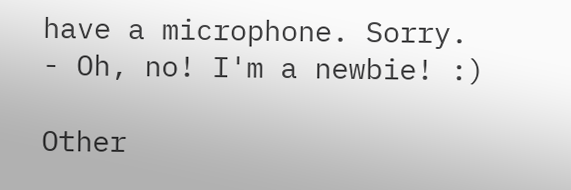have a microphone. Sorry.
- Oh, no! I'm a newbie! :)

Other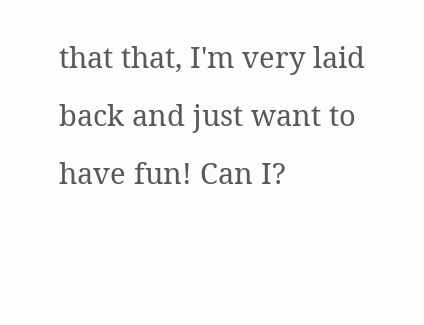that that, I'm very laid back and just want to have fun! Can I?